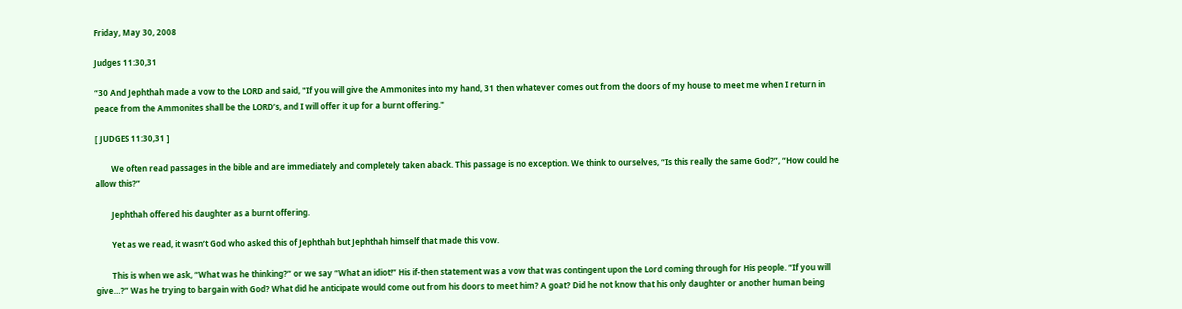Friday, May 30, 2008

Judges 11:30,31

“30 And Jephthah made a vow to the LORD and said, "If you will give the Ammonites into my hand, 31 then whatever comes out from the doors of my house to meet me when I return in peace from the Ammonites shall be the LORD’s, and I will offer it up for a burnt offering."

[ JUDGES 11:30,31 ]

        We often read passages in the bible and are immediately and completely taken aback. This passage is no exception. We think to ourselves, “Is this really the same God?”, “How could he allow this?”

        Jephthah offered his daughter as a burnt offering.

        Yet as we read, it wasn’t God who asked this of Jephthah but Jephthah himself that made this vow.

        This is when we ask, “What was he thinking?” or we say “What an idiot!” His if-then statement was a vow that was contingent upon the Lord coming through for His people. “If you will give…?” Was he trying to bargain with God? What did he anticipate would come out from his doors to meet him? A goat? Did he not know that his only daughter or another human being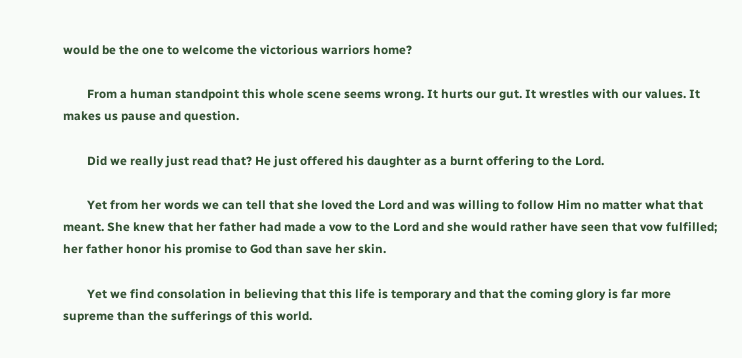would be the one to welcome the victorious warriors home?

        From a human standpoint this whole scene seems wrong. It hurts our gut. It wrestles with our values. It makes us pause and question.

        Did we really just read that? He just offered his daughter as a burnt offering to the Lord.

        Yet from her words we can tell that she loved the Lord and was willing to follow Him no matter what that meant. She knew that her father had made a vow to the Lord and she would rather have seen that vow fulfilled; her father honor his promise to God than save her skin.

        Yet we find consolation in believing that this life is temporary and that the coming glory is far more supreme than the sufferings of this world.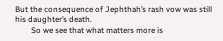But the consequence of Jephthah’s rash vow was still his daughter’s death.
        So we see that what matters more is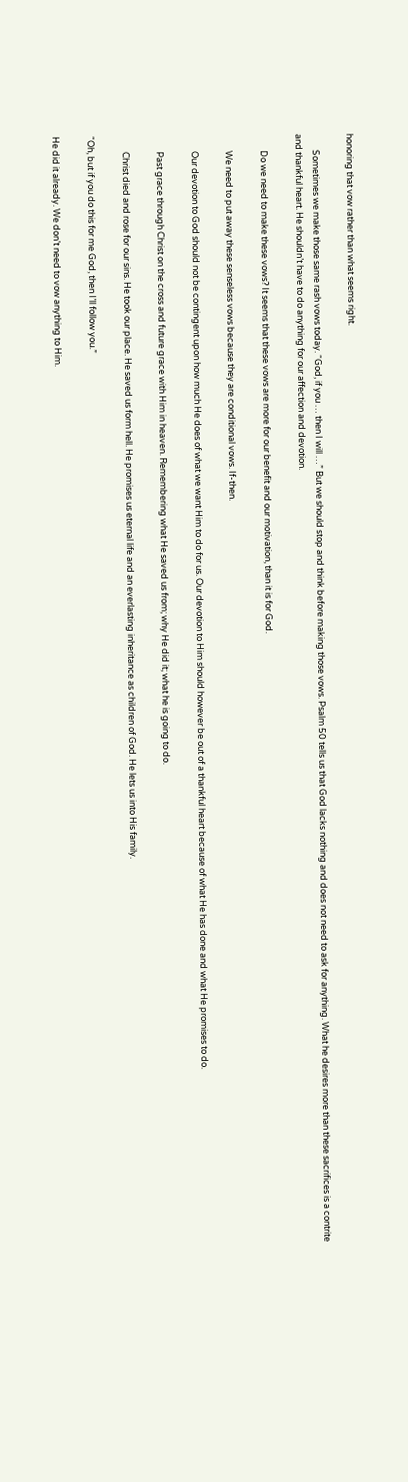honoring that vow rather than what seems right.

        Sometimes we make those same rash vows today. “God, if you … then I will …” But we should stop and think before making those vows. Psalm 50 tells us that God lacks nothing and does not need to ask for anything. What he desires more than these sacrifices is a contrite and thankful heart. He shouldn’t have to do anything for our affection and devotion.

        Do we need to make these vows? It seems that these vows are more for our benefit and our motivation, than it is for God.

        We need to put away these senseless vows because they are conditional vows. If-then.

        Our devotion to God should not be contingent upon how much He does of what we want Him to do for us. Our devotion to Him should however be out of a thankful heart because of what He has done and what He promises to do.

        Past grace through Christ on the cross and future grace with Him in heaven. Remembering what He saved us from; why He did it; what he is going to do.

        Christ died and rose for our sins. He took our place. He saved us form hell. He promises us eternal life and an everlasting inheritance as children of God. He lets us into His family.

“Oh, but if you do this for me God, then I’ll follow you.”

He did it already. We don’t need to vow anything to Him.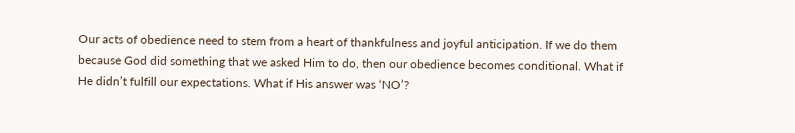Our acts of obedience need to stem from a heart of thankfulness and joyful anticipation. If we do them because God did something that we asked Him to do, then our obedience becomes conditional. What if He didn’t fulfill our expectations. What if His answer was ‘NO’?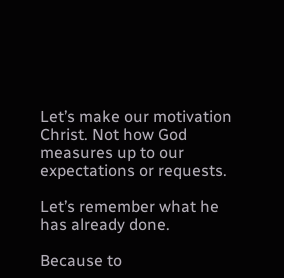Let’s make our motivation Christ. Not how God measures up to our expectations or requests.

Let’s remember what he has already done.

Because to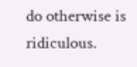do otherwise is ridiculous.